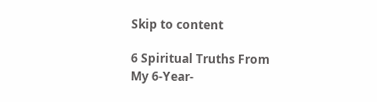Skip to content

6 Spiritual Truths From My 6-Year-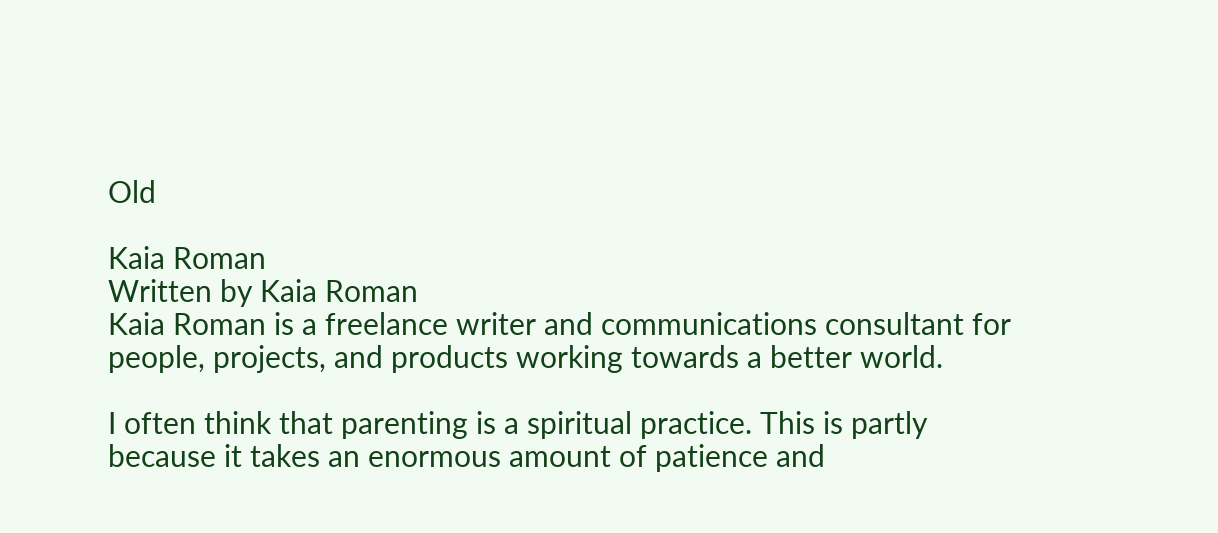Old

Kaia Roman
Written by Kaia Roman
Kaia Roman is a freelance writer and communications consultant for people, projects, and products working towards a better world.

I often think that parenting is a spiritual practice. This is partly because it takes an enormous amount of patience and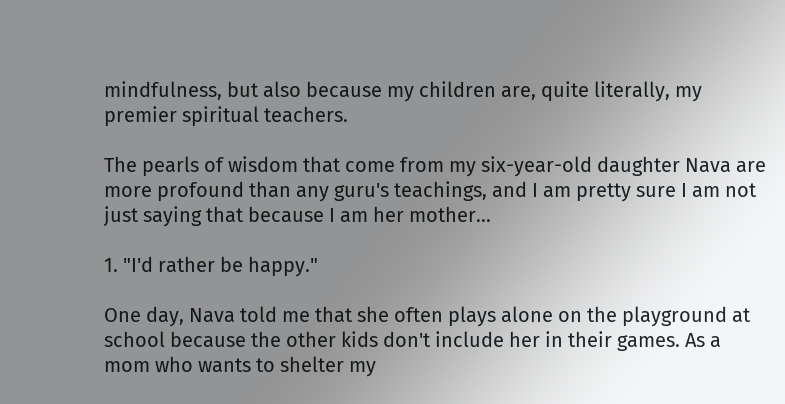mindfulness, but also because my children are, quite literally, my premier spiritual teachers.

The pearls of wisdom that come from my six-year-old daughter Nava are more profound than any guru's teachings, and I am pretty sure I am not just saying that because I am her mother...

1. "I'd rather be happy."

One day, Nava told me that she often plays alone on the playground at school because the other kids don't include her in their games. As a mom who wants to shelter my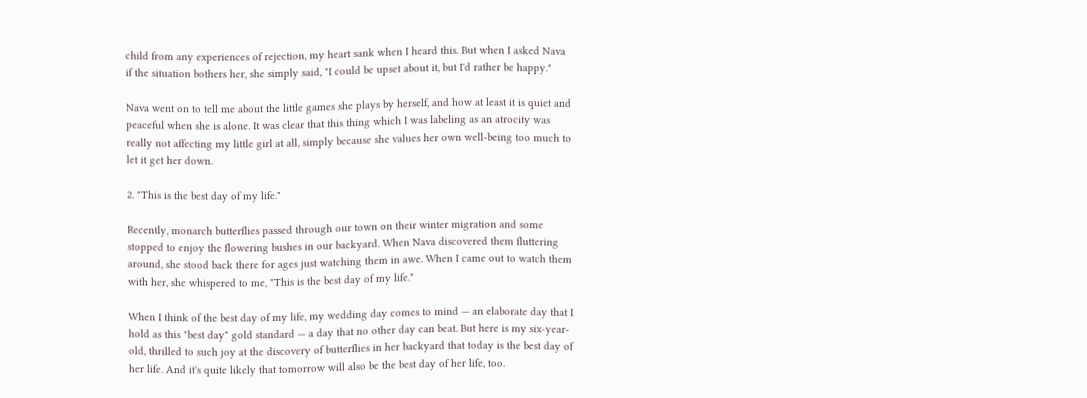child from any experiences of rejection, my heart sank when I heard this. But when I asked Nava if the situation bothers her, she simply said, "I could be upset about it, but I'd rather be happy."

Nava went on to tell me about the little games she plays by herself, and how at least it is quiet and peaceful when she is alone. It was clear that this thing which I was labeling as an atrocity was really not affecting my little girl at all, simply because she values her own well-being too much to let it get her down.

2. "This is the best day of my life."

Recently, monarch butterflies passed through our town on their winter migration and some stopped to enjoy the flowering bushes in our backyard. When Nava discovered them fluttering around, she stood back there for ages just watching them in awe. When I came out to watch them with her, she whispered to me, "This is the best day of my life."

When I think of the best day of my life, my wedding day comes to mind — an elaborate day that I hold as this "best day" gold standard — a day that no other day can beat. But here is my six-year-old, thrilled to such joy at the discovery of butterflies in her backyard that today is the best day of her life. And it's quite likely that tomorrow will also be the best day of her life, too.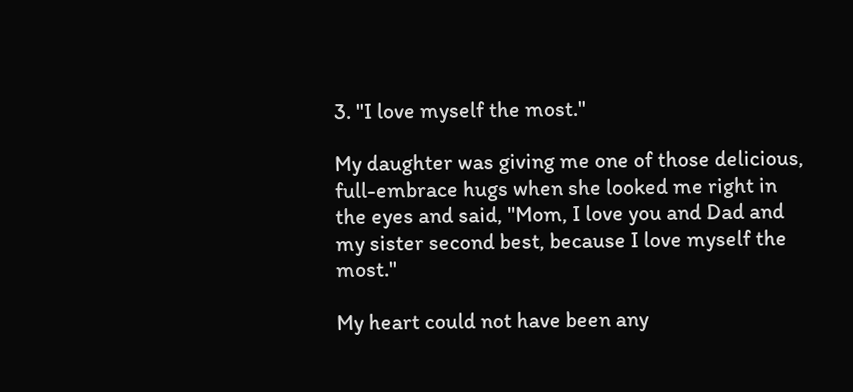3. "I love myself the most."

My daughter was giving me one of those delicious, full-embrace hugs when she looked me right in the eyes and said, "Mom, I love you and Dad and my sister second best, because I love myself the most."

My heart could not have been any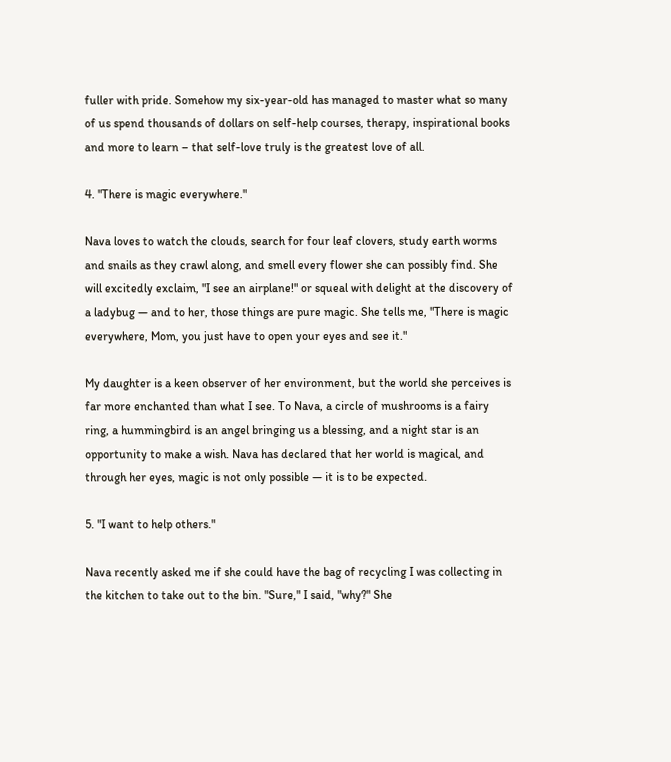fuller with pride. Somehow my six-year-old has managed to master what so many of us spend thousands of dollars on self-help courses, therapy, inspirational books and more to learn – that self-love truly is the greatest love of all.

4. "There is magic everywhere."

Nava loves to watch the clouds, search for four leaf clovers, study earth worms and snails as they crawl along, and smell every flower she can possibly find. She will excitedly exclaim, "I see an airplane!" or squeal with delight at the discovery of a ladybug — and to her, those things are pure magic. She tells me, "There is magic everywhere, Mom, you just have to open your eyes and see it."

My daughter is a keen observer of her environment, but the world she perceives is far more enchanted than what I see. To Nava, a circle of mushrooms is a fairy ring, a hummingbird is an angel bringing us a blessing, and a night star is an opportunity to make a wish. Nava has declared that her world is magical, and through her eyes, magic is not only possible — it is to be expected.

5. "I want to help others."

Nava recently asked me if she could have the bag of recycling I was collecting in the kitchen to take out to the bin. "Sure," I said, "why?" She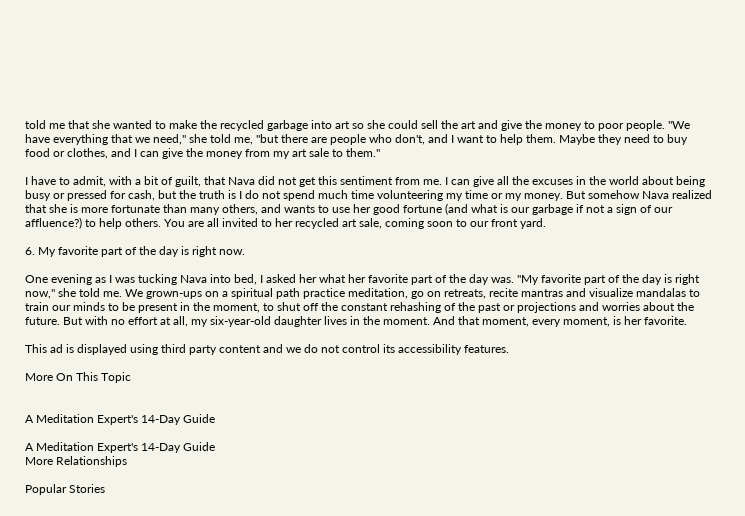told me that she wanted to make the recycled garbage into art so she could sell the art and give the money to poor people. "We have everything that we need," she told me, "but there are people who don't, and I want to help them. Maybe they need to buy food or clothes, and I can give the money from my art sale to them."

I have to admit, with a bit of guilt, that Nava did not get this sentiment from me. I can give all the excuses in the world about being busy or pressed for cash, but the truth is I do not spend much time volunteering my time or my money. But somehow Nava realized that she is more fortunate than many others, and wants to use her good fortune (and what is our garbage if not a sign of our affluence?) to help others. You are all invited to her recycled art sale, coming soon to our front yard.

6. My favorite part of the day is right now.

One evening as I was tucking Nava into bed, I asked her what her favorite part of the day was. "My favorite part of the day is right now," she told me. We grown-ups on a spiritual path practice meditation, go on retreats, recite mantras and visualize mandalas to train our minds to be present in the moment, to shut off the constant rehashing of the past or projections and worries about the future. But with no effort at all, my six-year-old daughter lives in the moment. And that moment, every moment, is her favorite.

This ad is displayed using third party content and we do not control its accessibility features.

More On This Topic


A Meditation Expert's 14-Day Guide

A Meditation Expert's 14-Day Guide
More Relationships

Popular Stories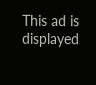This ad is displayed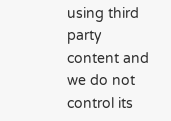using third party content and we do not control its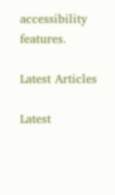accessibility features.

Latest Articles

Latest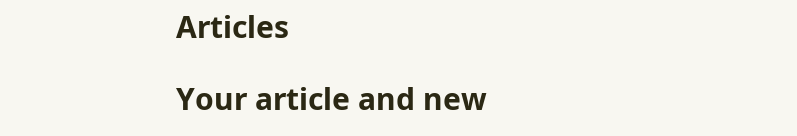Articles

Your article and new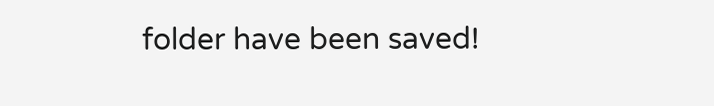folder have been saved!